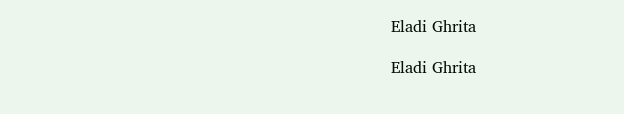Eladi Ghrita

Eladi Ghrita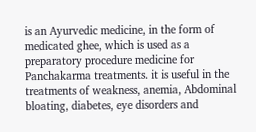is an Ayurvedic medicine, in the form of medicated ghee, which is used as a preparatory procedure medicine for Panchakarma treatments. it is useful in the treatments of weakness, anemia, Abdominal bloating, diabetes, eye disorders and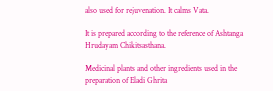also used for rejuvenation. It calms Vata.

It is prepared according to the reference of Ashtanga Hrudayam Chikitsasthana.

Medicinal plants and other ingredients used in the preparation of Eladi Ghrita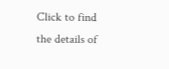Click to find the details of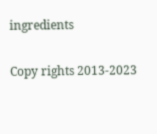ingredients

Copy rights 2013-2023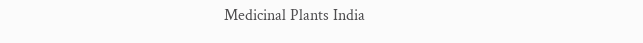Medicinal Plants India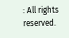: All rights reserved.